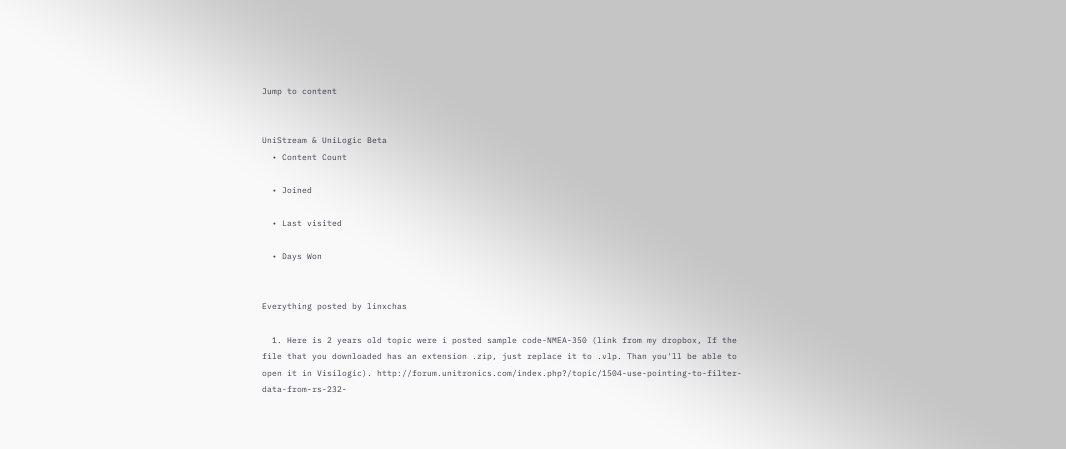Jump to content


UniStream & UniLogic Beta
  • Content Count

  • Joined

  • Last visited

  • Days Won


Everything posted by linxchas

  1. Here is 2 years old topic were i posted sample code-NMEA-350 (link from my dropbox, If the file that you downloaded has an extension .zip, just replace it to .vlp. Than you'll be able to open it in Visilogic). http://forum.unitronics.com/index.php?/topic/1504-use-pointing-to-filter-data-from-rs-232-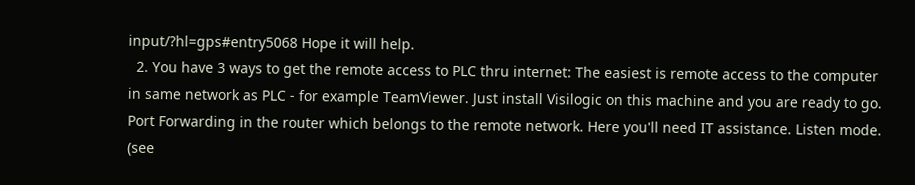input/?hl=gps#entry5068 Hope it will help.
  2. You have 3 ways to get the remote access to PLC thru internet: The easiest is remote access to the computer in same network as PLC - for example TeamViewer. Just install Visilogic on this machine and you are ready to go. Port Forwarding in the router which belongs to the remote network. Here you'll need IT assistance. Listen mode. (see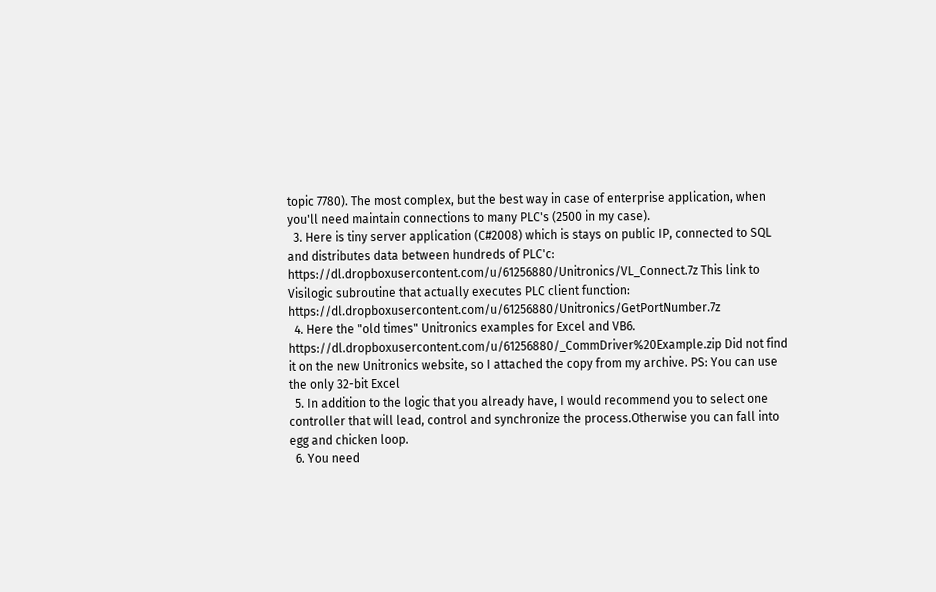topic 7780). The most complex, but the best way in case of enterprise application, when you'll need maintain connections to many PLC's (2500 in my case).
  3. Here is tiny server application (C#2008) which is stays on public IP, connected to SQL and distributes data between hundreds of PLC'c: https://dl.dropboxusercontent.com/u/61256880/Unitronics/VL_Connect.7z This link to Visilogic subroutine that actually executes PLC client function: https://dl.dropboxusercontent.com/u/61256880/Unitronics/GetPortNumber.7z
  4. Here the "old times" Unitronics examples for Excel and VB6. https://dl.dropboxusercontent.com/u/61256880/_CommDriver%20Example.zip Did not find it on the new Unitronics website, so I attached the copy from my archive. PS: You can use the only 32-bit Excel
  5. In addition to the logic that you already have, I would recommend you to select one controller that will lead, control and synchronize the process.Otherwise you can fall into egg and chicken loop.
  6. You need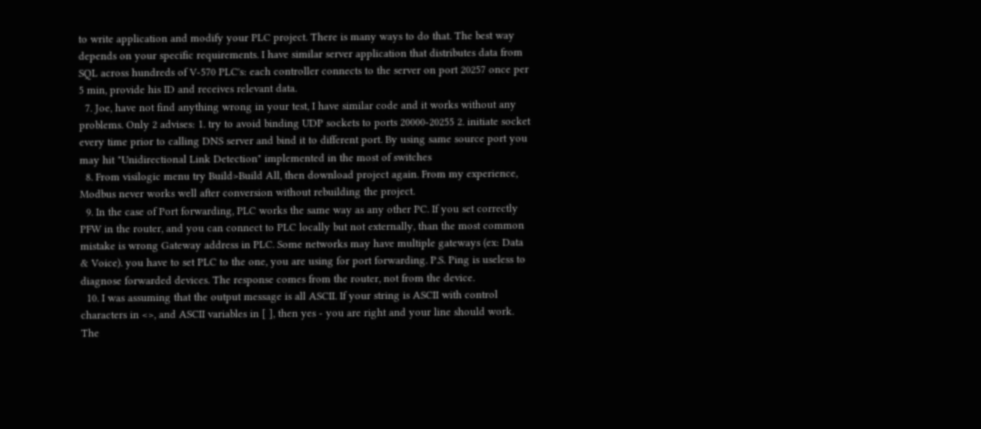to write application and modify your PLC project. There is many ways to do that. The best way depends on your specific requirements. I have similar server application that distributes data from SQL across hundreds of V-570 PLC's: each controller connects to the server on port 20257 once per 5 min, provide his ID and receives relevant data.
  7. Joe, have not find anything wrong in your test, I have similar code and it works without any problems. Only 2 advises: 1. try to avoid binding UDP sockets to ports 20000-20255 2. initiate socket every time prior to calling DNS server and bind it to different port. By using same source port you may hit "Unidirectional Link Detection" implemented in the most of switches
  8. From visilogic menu try Build>Build All, then download project again. From my experience, Modbus never works well after conversion without rebuilding the project.
  9. In the case of Port forwarding, PLC works the same way as any other PC. If you set correctly PFW in the router, and you can connect to PLC locally but not externally, than the most common mistake is wrong Gateway address in PLC. Some networks may have multiple gateways (ex: Data & Voice). you have to set PLC to the one, you are using for port forwarding. P.S. Ping is useless to diagnose forwarded devices. The response comes from the router, not from the device.
  10. I was assuming that the output message is all ASCII. If your string is ASCII with control characters in <>, and ASCII variables in [ ], then yes - you are right and your line should work. The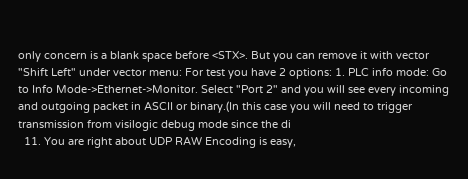only concern is a blank space before <STX>. But you can remove it with vector "Shift Left" under vector menu: For test you have 2 options: 1. PLC info mode: Go to Info Mode->Ethernet->Monitor. Select "Port 2" and you will see every incoming and outgoing packet in ASCII or binary.(In this case you will need to trigger transmission from visilogic debug mode since the di
  11. You are right about UDP RAW Encoding is easy,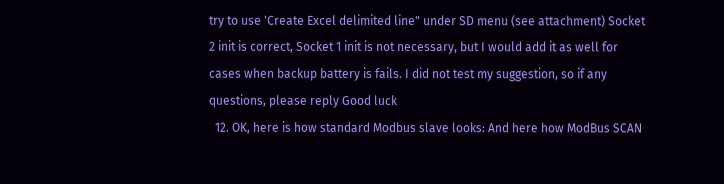try to use 'Create Excel delimited line" under SD menu (see attachment) Socket 2 init is correct, Socket 1 init is not necessary, but I would add it as well for cases when backup battery is fails. I did not test my suggestion, so if any questions, please reply Good luck
  12. OK, here is how standard Modbus slave looks: And here how ModBus SCAN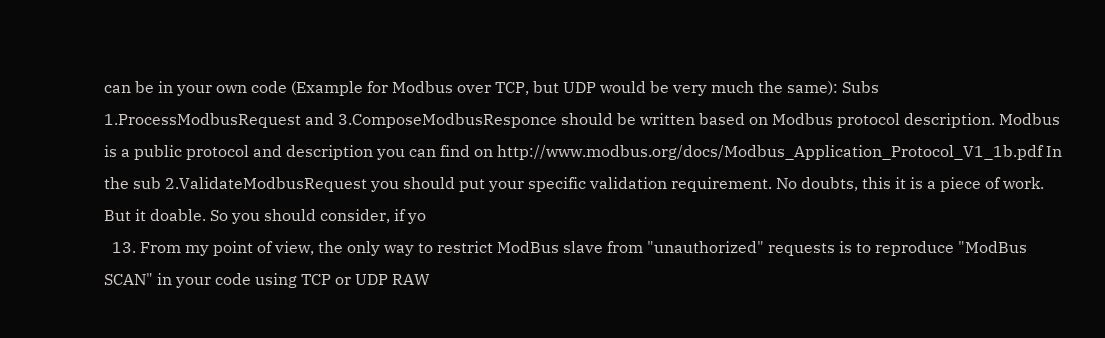can be in your own code (Example for Modbus over TCP, but UDP would be very much the same): Subs 1.ProcessModbusRequest and 3.ComposeModbusResponce should be written based on Modbus protocol description. Modbus is a public protocol and description you can find on http://www.modbus.org/docs/Modbus_Application_Protocol_V1_1b.pdf In the sub 2.ValidateModbusRequest you should put your specific validation requirement. No doubts, this it is a piece of work. But it doable. So you should consider, if yo
  13. From my point of view, the only way to restrict ModBus slave from "unauthorized" requests is to reproduce "ModBus SCAN" in your code using TCP or UDP RAW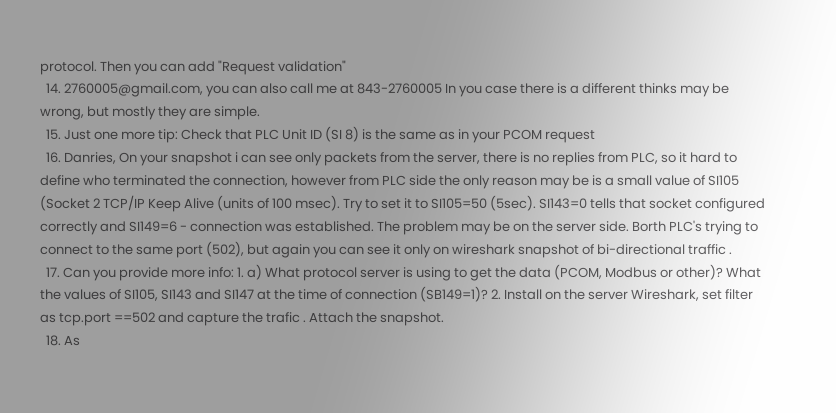protocol. Then you can add "Request validation"
  14. 2760005@gmail.com, you can also call me at 843-2760005 In you case there is a different thinks may be wrong, but mostly they are simple.
  15. Just one more tip: Check that PLC Unit ID (SI 8) is the same as in your PCOM request
  16. Danries, On your snapshot i can see only packets from the server, there is no replies from PLC, so it hard to define who terminated the connection, however from PLC side the only reason may be is a small value of SI105 (Socket 2 TCP/IP Keep Alive (units of 100 msec). Try to set it to SI105=50 (5sec). SI143=0 tells that socket configured correctly and SI149=6 - connection was established. The problem may be on the server side. Borth PLC's trying to connect to the same port (502), but again you can see it only on wireshark snapshot of bi-directional traffic .
  17. Can you provide more info: 1. a) What protocol server is using to get the data (PCOM, Modbus or other)? What the values of SI105, SI143 and SI147 at the time of connection (SB149=1)? 2. Install on the server Wireshark, set filter as tcp.port ==502 and capture the trafic . Attach the snapshot.
  18. As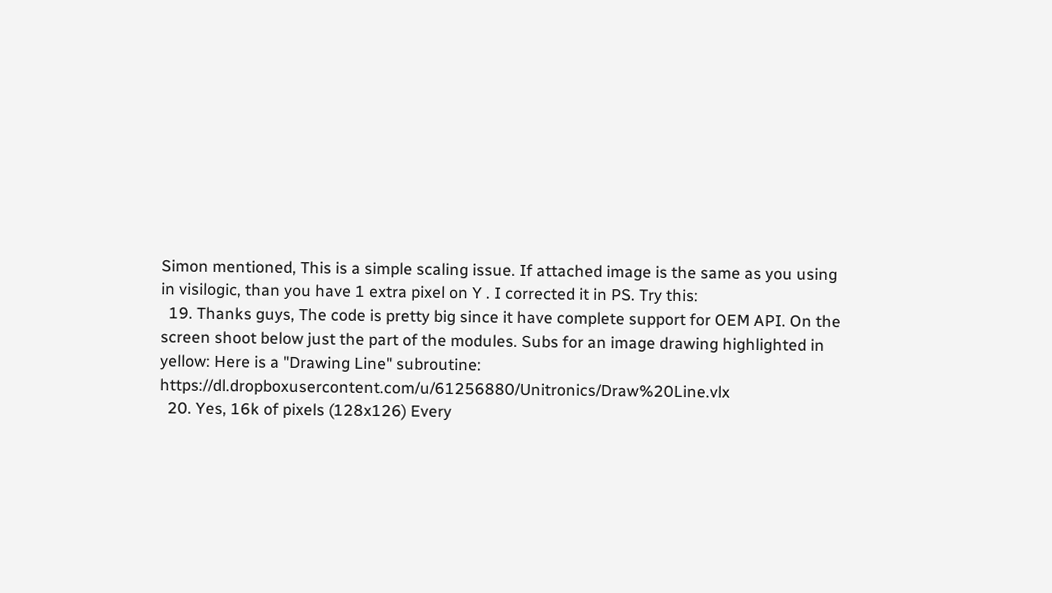Simon mentioned, This is a simple scaling issue. If attached image is the same as you using in visilogic, than you have 1 extra pixel on Y . I corrected it in PS. Try this:
  19. Thanks guys, The code is pretty big since it have complete support for OEM API. On the screen shoot below just the part of the modules. Subs for an image drawing highlighted in yellow: Here is a "Drawing Line" subroutine: https://dl.dropboxusercontent.com/u/61256880/Unitronics/Draw%20Line.vlx
  20. Yes, 16k of pixels (128x126) Every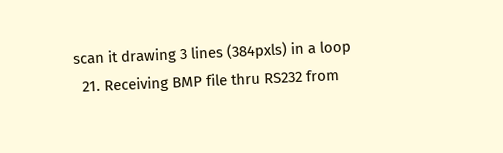scan it drawing 3 lines (384pxls) in a loop
  21. Receiving BMP file thru RS232 from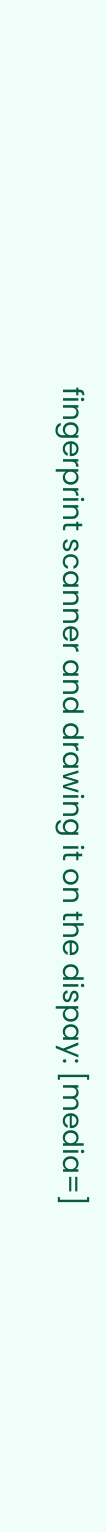fingerprint scanner and drawing it on the dispay: [media=]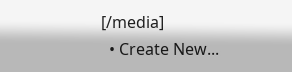[/media]
  • Create New...